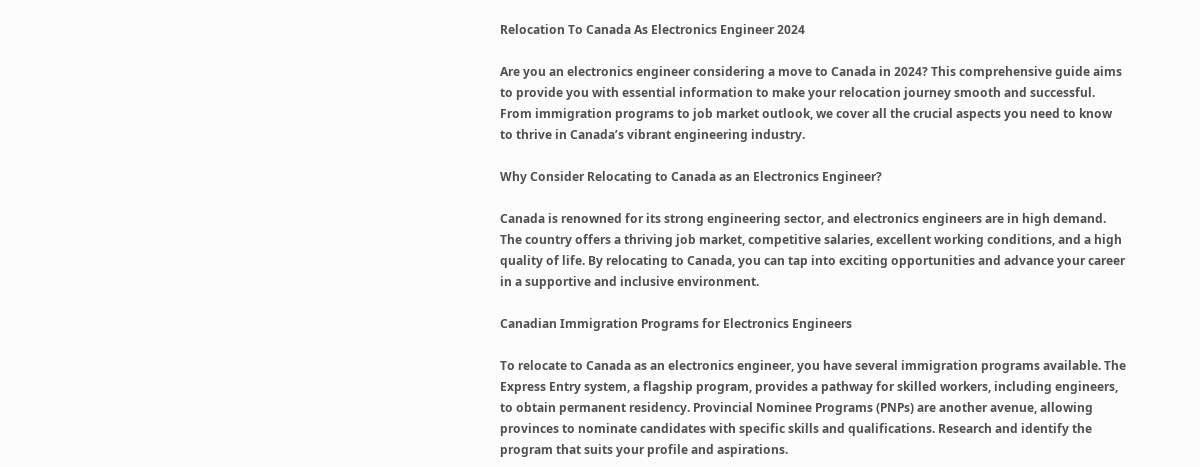Relocation To Canada As Electronics Engineer 2024

Are you an electronics engineer considering a move to Canada in 2024? This comprehensive guide aims to provide you with essential information to make your relocation journey smooth and successful. From immigration programs to job market outlook, we cover all the crucial aspects you need to know to thrive in Canada’s vibrant engineering industry.

Why Consider Relocating to Canada as an Electronics Engineer?

Canada is renowned for its strong engineering sector, and electronics engineers are in high demand. The country offers a thriving job market, competitive salaries, excellent working conditions, and a high quality of life. By relocating to Canada, you can tap into exciting opportunities and advance your career in a supportive and inclusive environment.

Canadian Immigration Programs for Electronics Engineers

To relocate to Canada as an electronics engineer, you have several immigration programs available. The Express Entry system, a flagship program, provides a pathway for skilled workers, including engineers, to obtain permanent residency. Provincial Nominee Programs (PNPs) are another avenue, allowing provinces to nominate candidates with specific skills and qualifications. Research and identify the program that suits your profile and aspirations.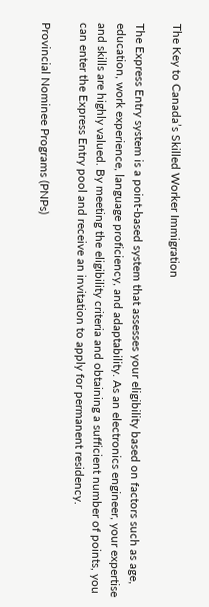The Key to Canada’s Skilled Worker Immigration

The Express Entry system is a point-based system that assesses your eligibility based on factors such as age, education, work experience, language proficiency, and adaptability. As an electronics engineer, your expertise and skills are highly valued. By meeting the eligibility criteria and obtaining a sufficient number of points, you can enter the Express Entry pool and receive an invitation to apply for permanent residency.

Provincial Nominee Programs (PNPs)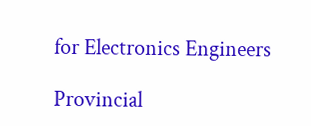for Electronics Engineers

Provincial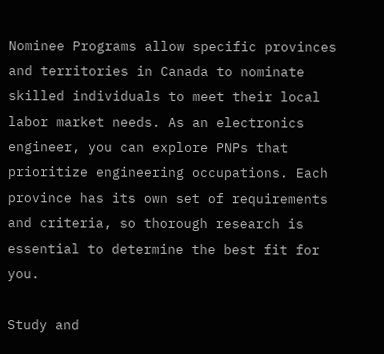Nominee Programs allow specific provinces and territories in Canada to nominate skilled individuals to meet their local labor market needs. As an electronics engineer, you can explore PNPs that prioritize engineering occupations. Each province has its own set of requirements and criteria, so thorough research is essential to determine the best fit for you.

Study and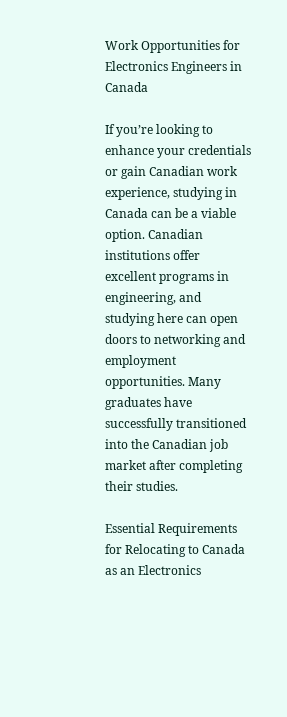Work Opportunities for Electronics Engineers in Canada

If you’re looking to enhance your credentials or gain Canadian work experience, studying in Canada can be a viable option. Canadian institutions offer excellent programs in engineering, and studying here can open doors to networking and employment opportunities. Many graduates have successfully transitioned into the Canadian job market after completing their studies.

Essential Requirements for Relocating to Canada as an Electronics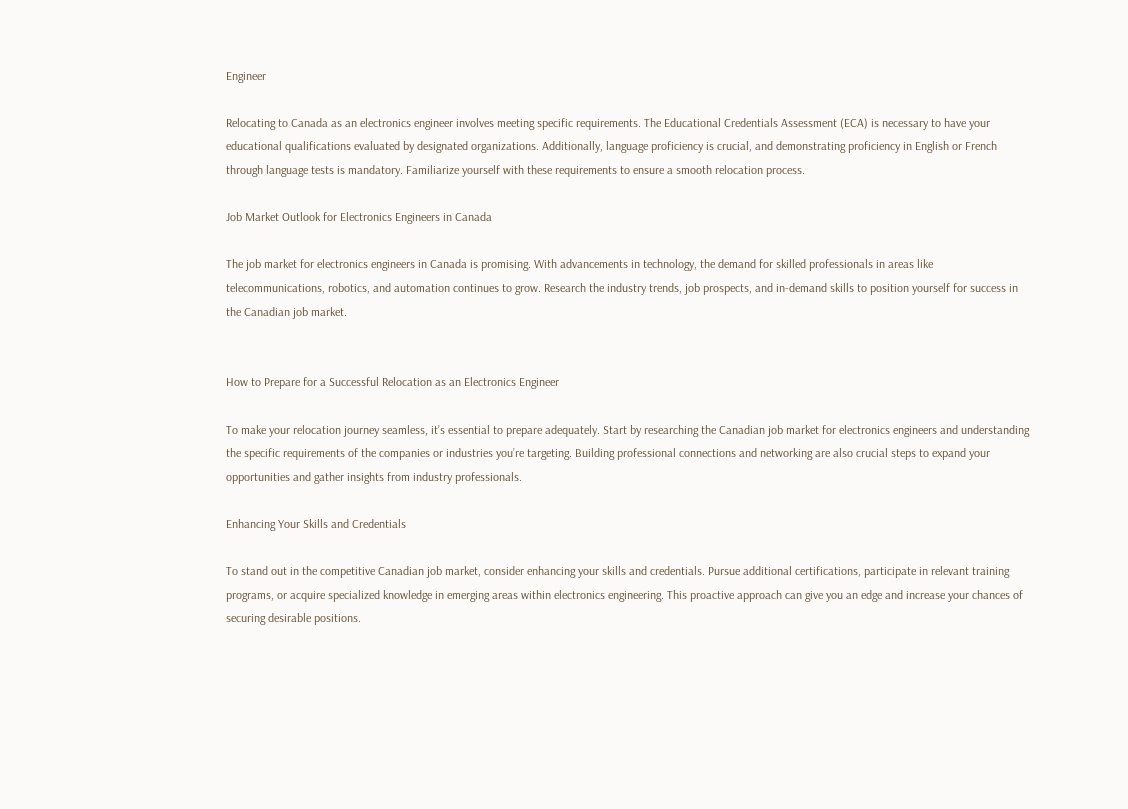Engineer

Relocating to Canada as an electronics engineer involves meeting specific requirements. The Educational Credentials Assessment (ECA) is necessary to have your educational qualifications evaluated by designated organizations. Additionally, language proficiency is crucial, and demonstrating proficiency in English or French through language tests is mandatory. Familiarize yourself with these requirements to ensure a smooth relocation process.

Job Market Outlook for Electronics Engineers in Canada

The job market for electronics engineers in Canada is promising. With advancements in technology, the demand for skilled professionals in areas like telecommunications, robotics, and automation continues to grow. Research the industry trends, job prospects, and in-demand skills to position yourself for success in the Canadian job market.


How to Prepare for a Successful Relocation as an Electronics Engineer

To make your relocation journey seamless, it’s essential to prepare adequately. Start by researching the Canadian job market for electronics engineers and understanding the specific requirements of the companies or industries you’re targeting. Building professional connections and networking are also crucial steps to expand your opportunities and gather insights from industry professionals.

Enhancing Your Skills and Credentials

To stand out in the competitive Canadian job market, consider enhancing your skills and credentials. Pursue additional certifications, participate in relevant training programs, or acquire specialized knowledge in emerging areas within electronics engineering. This proactive approach can give you an edge and increase your chances of securing desirable positions.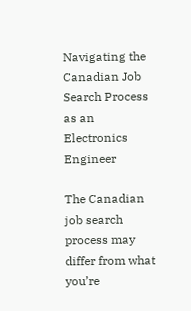Navigating the Canadian Job Search Process as an Electronics Engineer

The Canadian job search process may differ from what you’re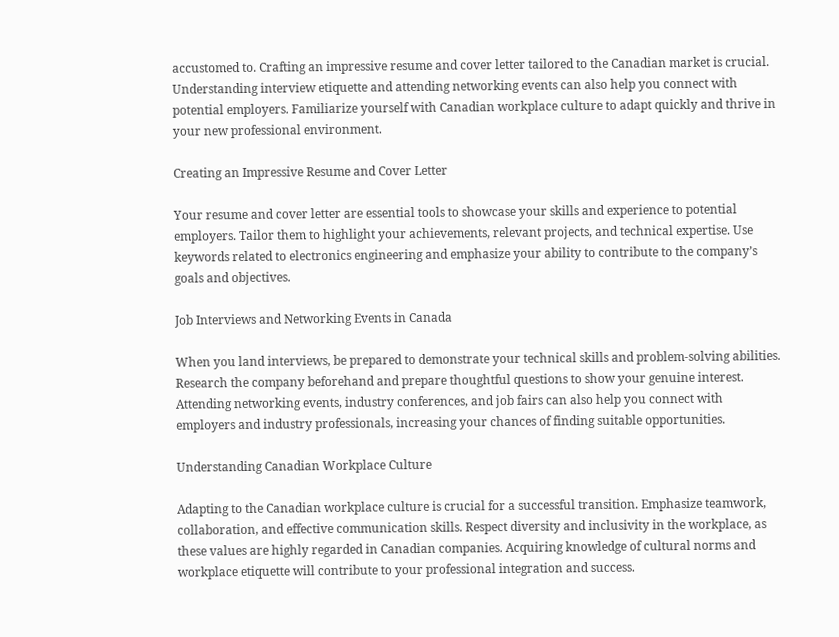accustomed to. Crafting an impressive resume and cover letter tailored to the Canadian market is crucial. Understanding interview etiquette and attending networking events can also help you connect with potential employers. Familiarize yourself with Canadian workplace culture to adapt quickly and thrive in your new professional environment.

Creating an Impressive Resume and Cover Letter

Your resume and cover letter are essential tools to showcase your skills and experience to potential employers. Tailor them to highlight your achievements, relevant projects, and technical expertise. Use keywords related to electronics engineering and emphasize your ability to contribute to the company’s goals and objectives.

Job Interviews and Networking Events in Canada

When you land interviews, be prepared to demonstrate your technical skills and problem-solving abilities. Research the company beforehand and prepare thoughtful questions to show your genuine interest. Attending networking events, industry conferences, and job fairs can also help you connect with employers and industry professionals, increasing your chances of finding suitable opportunities.

Understanding Canadian Workplace Culture

Adapting to the Canadian workplace culture is crucial for a successful transition. Emphasize teamwork, collaboration, and effective communication skills. Respect diversity and inclusivity in the workplace, as these values are highly regarded in Canadian companies. Acquiring knowledge of cultural norms and workplace etiquette will contribute to your professional integration and success.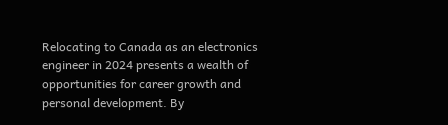Relocating to Canada as an electronics engineer in 2024 presents a wealth of opportunities for career growth and personal development. By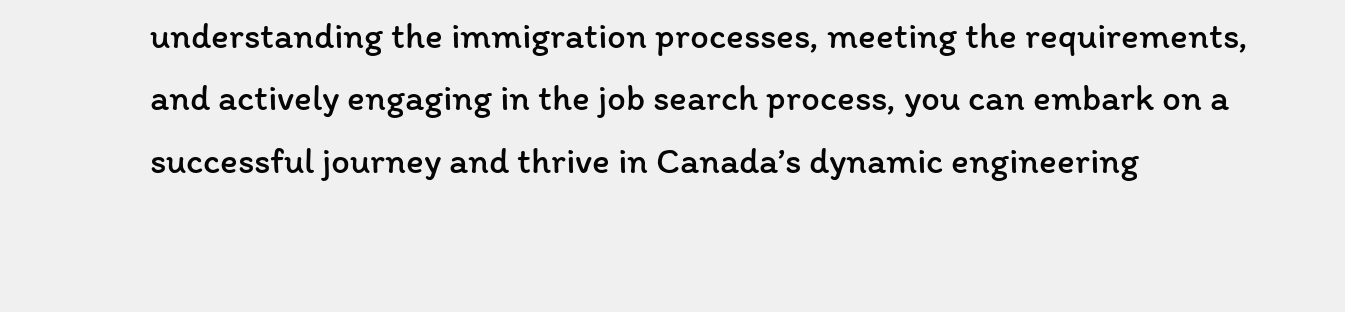understanding the immigration processes, meeting the requirements, and actively engaging in the job search process, you can embark on a successful journey and thrive in Canada’s dynamic engineering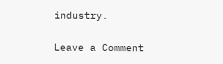industry.

Leave a Comment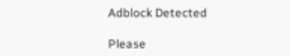Adblock Detected

Please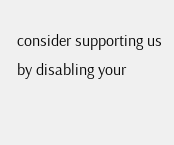consider supporting us by disabling your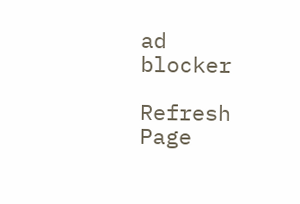ad blocker

Refresh Page